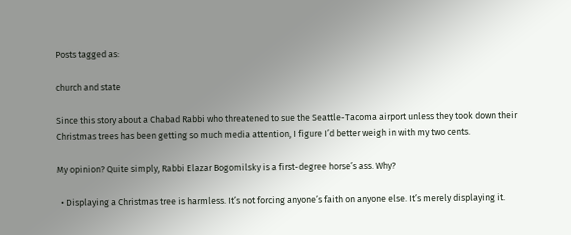Posts tagged as:

church and state

Since this story about a Chabad Rabbi who threatened to sue the Seattle-Tacoma airport unless they took down their Christmas trees has been getting so much media attention, I figure I’d better weigh in with my two cents.

My opinion? Quite simply, Rabbi Elazar Bogomilsky is a first-degree horse’s ass. Why?

  • Displaying a Christmas tree is harmless. It’s not forcing anyone’s faith on anyone else. It’s merely displaying it.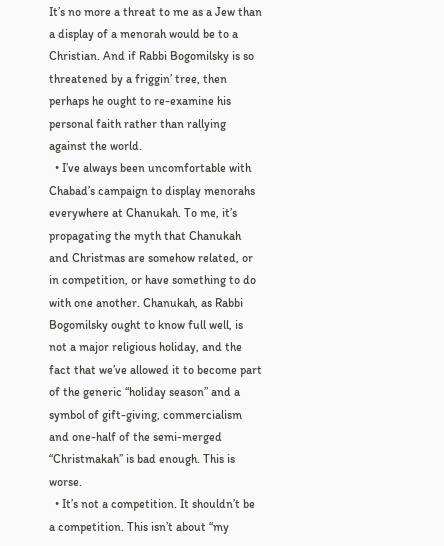It’s no more a threat to me as a Jew than a display of a menorah would be to a Christian. And if Rabbi Bogomilsky is so threatened by a friggin’ tree, then perhaps he ought to re-examine his personal faith rather than rallying against the world.
  • I’ve always been uncomfortable with Chabad’s campaign to display menorahs everywhere at Chanukah. To me, it’s propagating the myth that Chanukah and Christmas are somehow related, or in competition, or have something to do with one another. Chanukah, as Rabbi Bogomilsky ought to know full well, is not a major religious holiday, and the fact that we’ve allowed it to become part of the generic “holiday season” and a symbol of gift-giving, commercialism and one-half of the semi-merged “Christmakah” is bad enough. This is worse.
  • It’s not a competition. It shouldn’t be a competition. This isn’t about “my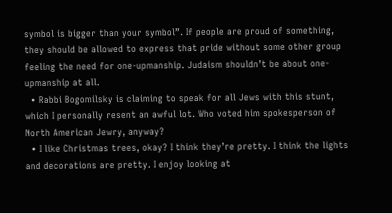symbol is bigger than your symbol”. If people are proud of something, they should be allowed to express that pride without some other group feeling the need for one-upmanship. Judaism shouldn’t be about one-upmanship at all.
  • Rabbi Bogomilsky is claiming to speak for all Jews with this stunt, which I personally resent an awful lot. Who voted him spokesperson of North American Jewry, anyway?
  • I like Christmas trees, okay? I think they’re pretty. I think the lights and decorations are pretty. I enjoy looking at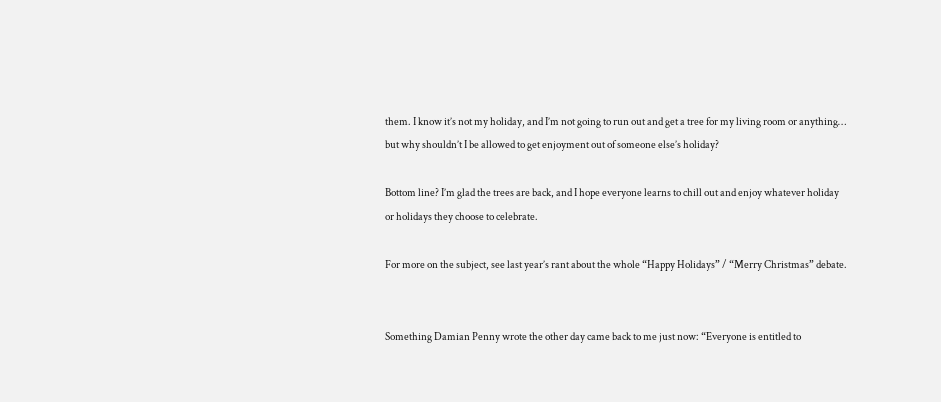them. I know it’s not my holiday, and I’m not going to run out and get a tree for my living room or anything… but why shouldn’t I be allowed to get enjoyment out of someone else’s holiday?

Bottom line? I’m glad the trees are back, and I hope everyone learns to chill out and enjoy whatever holiday or holidays they choose to celebrate.

For more on the subject, see last year’s rant about the whole “Happy Holidays” / “Merry Christmas” debate.


Something Damian Penny wrote the other day came back to me just now: “Everyone is entitled to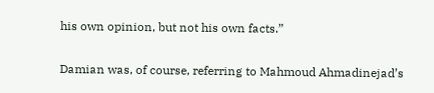his own opinion, but not his own facts.”

Damian was, of course, referring to Mahmoud Ahmadinejad’s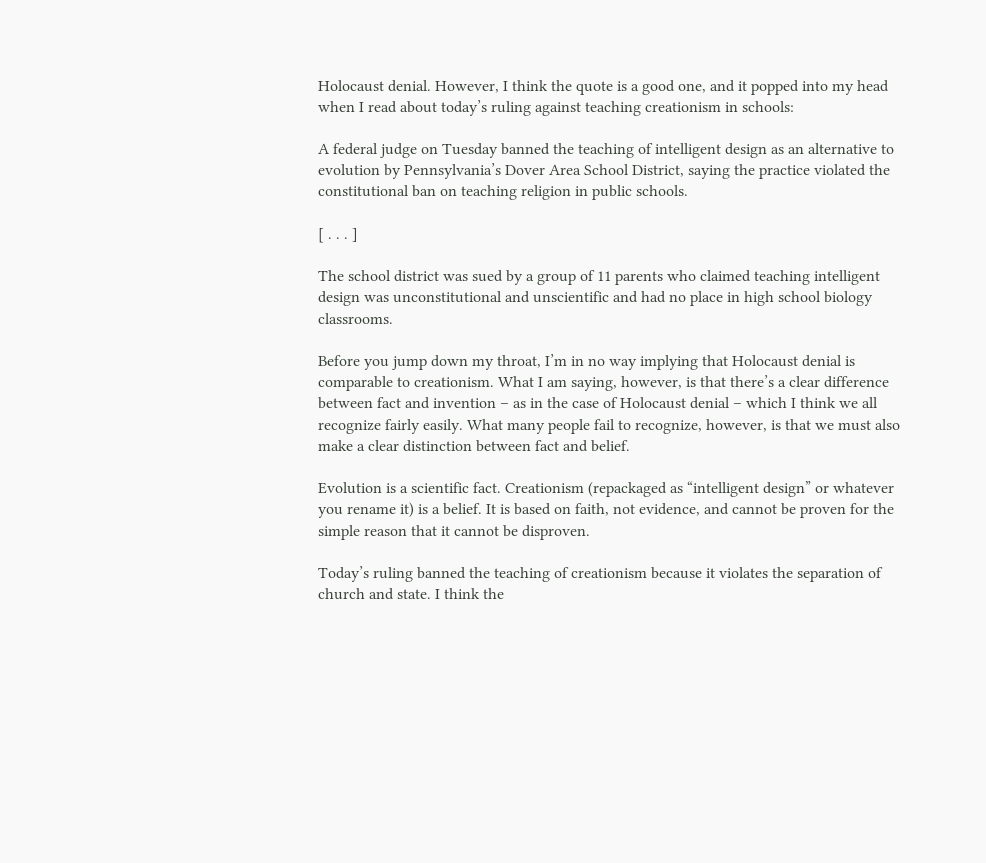Holocaust denial. However, I think the quote is a good one, and it popped into my head when I read about today’s ruling against teaching creationism in schools:

A federal judge on Tuesday banned the teaching of intelligent design as an alternative to evolution by Pennsylvania’s Dover Area School District, saying the practice violated the constitutional ban on teaching religion in public schools.

[ . . . ]

The school district was sued by a group of 11 parents who claimed teaching intelligent design was unconstitutional and unscientific and had no place in high school biology classrooms.

Before you jump down my throat, I’m in no way implying that Holocaust denial is comparable to creationism. What I am saying, however, is that there’s a clear difference between fact and invention – as in the case of Holocaust denial – which I think we all recognize fairly easily. What many people fail to recognize, however, is that we must also make a clear distinction between fact and belief.

Evolution is a scientific fact. Creationism (repackaged as “intelligent design” or whatever you rename it) is a belief. It is based on faith, not evidence, and cannot be proven for the simple reason that it cannot be disproven.

Today’s ruling banned the teaching of creationism because it violates the separation of church and state. I think the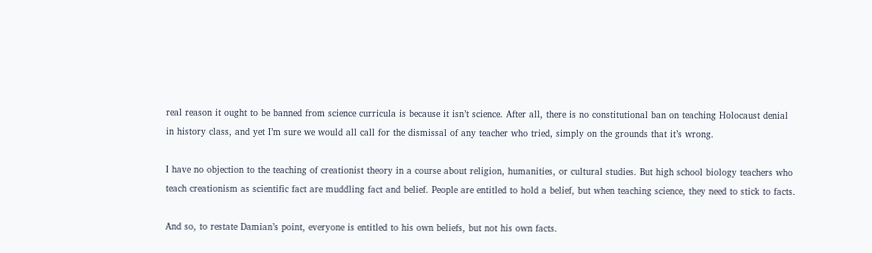real reason it ought to be banned from science curricula is because it isn’t science. After all, there is no constitutional ban on teaching Holocaust denial in history class, and yet I’m sure we would all call for the dismissal of any teacher who tried, simply on the grounds that it’s wrong.

I have no objection to the teaching of creationist theory in a course about religion, humanities, or cultural studies. But high school biology teachers who teach creationism as scientific fact are muddling fact and belief. People are entitled to hold a belief, but when teaching science, they need to stick to facts.

And so, to restate Damian’s point, everyone is entitled to his own beliefs, but not his own facts.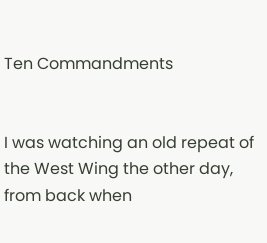Ten Commandments


I was watching an old repeat of the West Wing the other day, from back when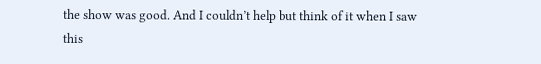the show was good. And I couldn’t help but think of it when I saw this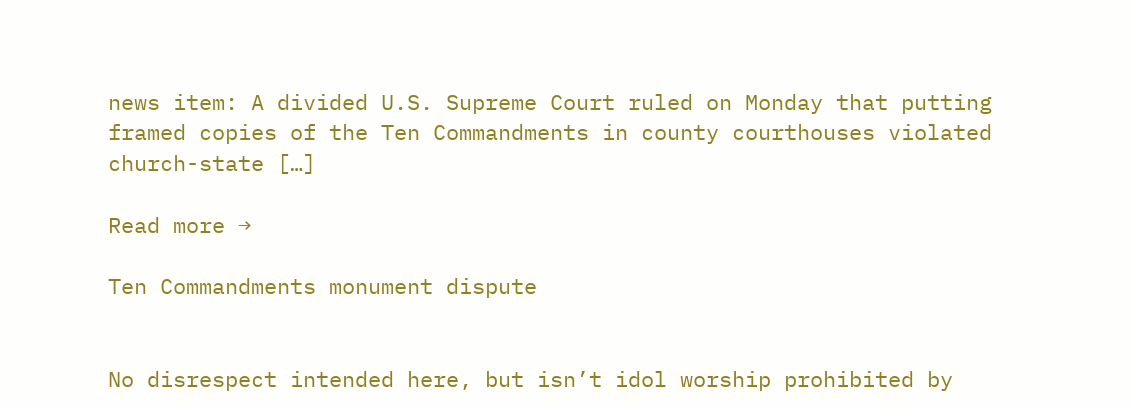news item: A divided U.S. Supreme Court ruled on Monday that putting framed copies of the Ten Commandments in county courthouses violated church-state […]

Read more →

Ten Commandments monument dispute


No disrespect intended here, but isn’t idol worship prohibited by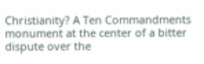Christianity? A Ten Commandments monument at the center of a bitter dispute over the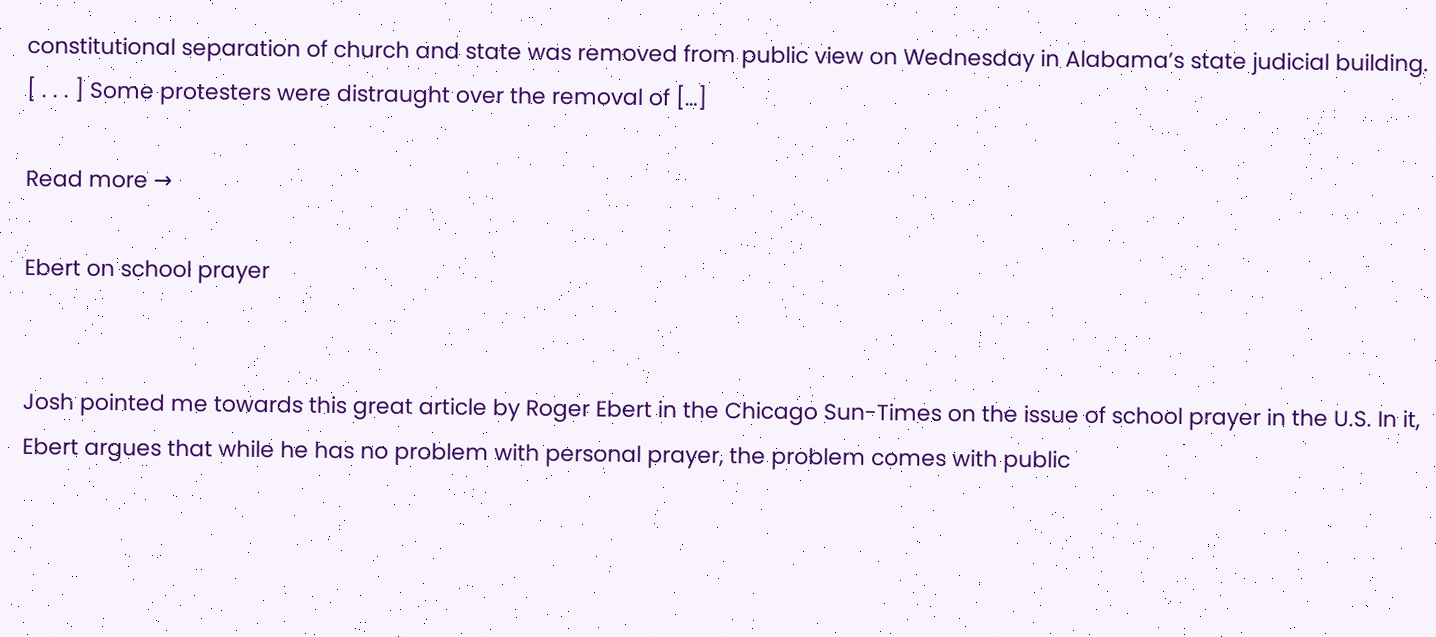constitutional separation of church and state was removed from public view on Wednesday in Alabama’s state judicial building. [ . . . ] Some protesters were distraught over the removal of […]

Read more →

Ebert on school prayer


Josh pointed me towards this great article by Roger Ebert in the Chicago Sun-Times on the issue of school prayer in the U.S. In it, Ebert argues that while he has no problem with personal prayer, the problem comes with public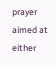prayer aimed at either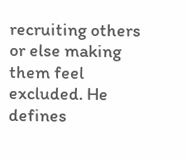recruiting others or else making them feel excluded. He defines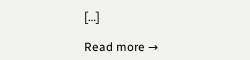[…]

Read more →